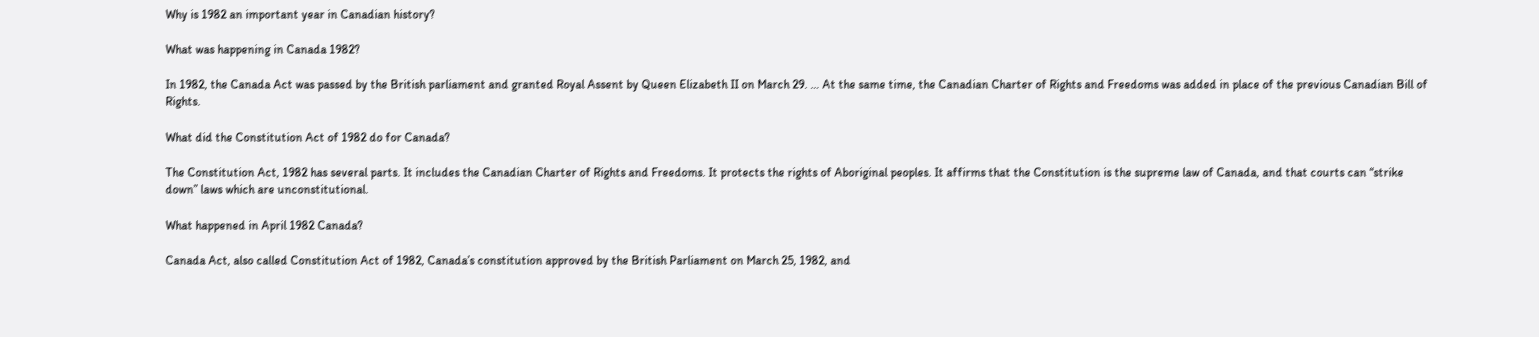Why is 1982 an important year in Canadian history?

What was happening in Canada 1982?

In 1982, the Canada Act was passed by the British parliament and granted Royal Assent by Queen Elizabeth II on March 29. … At the same time, the Canadian Charter of Rights and Freedoms was added in place of the previous Canadian Bill of Rights.

What did the Constitution Act of 1982 do for Canada?

The Constitution Act, 1982 has several parts. It includes the Canadian Charter of Rights and Freedoms. It protects the rights of Aboriginal peoples. It affirms that the Constitution is the supreme law of Canada, and that courts can “strike down” laws which are unconstitutional.

What happened in April 1982 Canada?

Canada Act, also called Constitution Act of 1982, Canada’s constitution approved by the British Parliament on March 25, 1982, and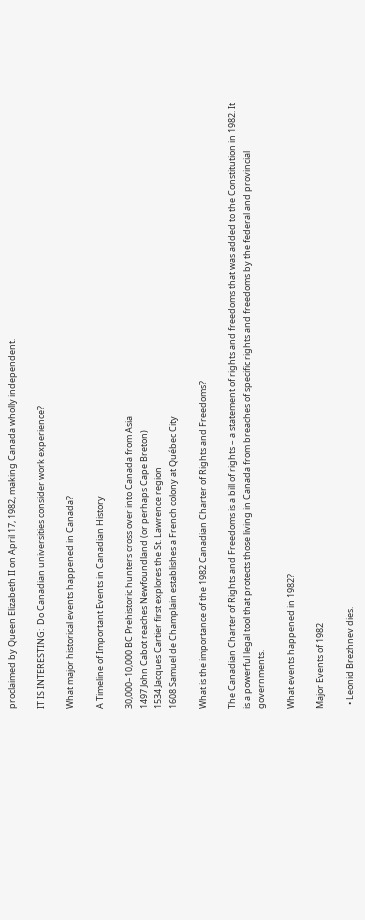proclaimed by Queen Elizabeth II on April 17, 1982, making Canada wholly independent.

IT IS INTERESTING:  Do Canadian universities consider work experience?

What major historical events happened in Canada?

A Timeline of Important Events in Canadian History

30,000–10,000 BC Prehistoric hunters cross over into Canada from Asia
1497 John Cabot reaches Newfoundland (or perhaps Cape Breton)
1534 Jacques Cartier first explores the St. Lawrence region
1608 Samuel de Champlain establishes a French colony at Québec City

What is the importance of the 1982 Canadian Charter of Rights and Freedoms?

The Canadian Charter of Rights and Freedoms is a bill of rights – a statement of rights and freedoms that was added to the Constitution in 1982. It is a powerful legal tool that protects those living in Canada from breaches of specific rights and freedoms by the federal and provincial governments.

What events happened in 1982?

Major Events of 1982

  • Leonid Brezhnev dies.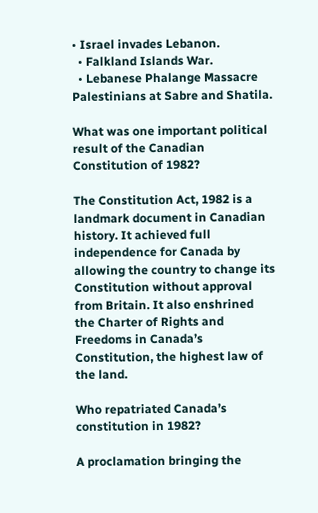• Israel invades Lebanon.
  • Falkland Islands War.
  • Lebanese Phalange Massacre Palestinians at Sabre and Shatila.

What was one important political result of the Canadian Constitution of 1982?

The Constitution Act, 1982 is a landmark document in Canadian history. It achieved full independence for Canada by allowing the country to change its Constitution without approval from Britain. It also enshrined the Charter of Rights and Freedoms in Canada’s Constitution, the highest law of the land.

Who repatriated Canada’s constitution in 1982?

A proclamation bringing the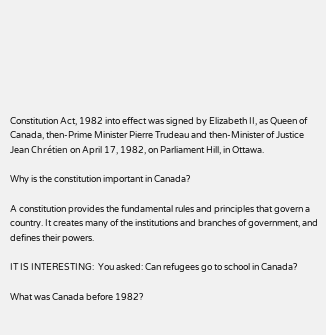Constitution Act, 1982 into effect was signed by Elizabeth II, as Queen of Canada, then-Prime Minister Pierre Trudeau and then-Minister of Justice Jean Chrétien on April 17, 1982, on Parliament Hill, in Ottawa.

Why is the constitution important in Canada?

A constitution provides the fundamental rules and principles that govern a country. It creates many of the institutions and branches of government, and defines their powers.

IT IS INTERESTING:  You asked: Can refugees go to school in Canada?

What was Canada before 1982?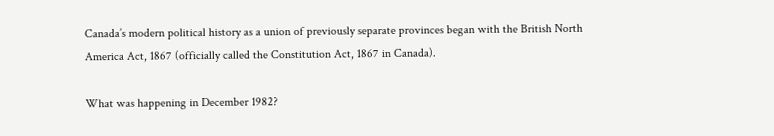Canada’s modern political history as a union of previously separate provinces began with the British North America Act, 1867 (officially called the Constitution Act, 1867 in Canada).

What was happening in December 1982?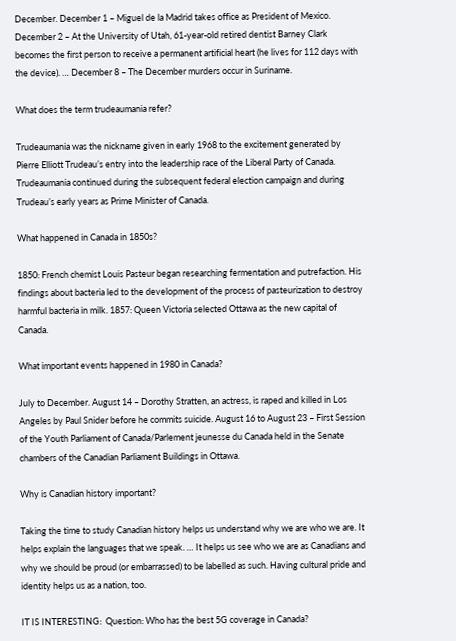December. December 1 – Miguel de la Madrid takes office as President of Mexico. December 2 – At the University of Utah, 61-year-old retired dentist Barney Clark becomes the first person to receive a permanent artificial heart (he lives for 112 days with the device). … December 8 – The December murders occur in Suriname.

What does the term trudeaumania refer?

Trudeaumania was the nickname given in early 1968 to the excitement generated by Pierre Elliott Trudeau’s entry into the leadership race of the Liberal Party of Canada. Trudeaumania continued during the subsequent federal election campaign and during Trudeau’s early years as Prime Minister of Canada.

What happened in Canada in 1850s?

1850: French chemist Louis Pasteur began researching fermentation and putrefaction. His findings about bacteria led to the development of the process of pasteurization to destroy harmful bacteria in milk. 1857: Queen Victoria selected Ottawa as the new capital of Canada.

What important events happened in 1980 in Canada?

July to December. August 14 – Dorothy Stratten, an actress, is raped and killed in Los Angeles by Paul Snider before he commits suicide. August 16 to August 23 – First Session of the Youth Parliament of Canada/Parlement jeunesse du Canada held in the Senate chambers of the Canadian Parliament Buildings in Ottawa.

Why is Canadian history important?

Taking the time to study Canadian history helps us understand why we are who we are. It helps explain the languages that we speak. … It helps us see who we are as Canadians and why we should be proud (or embarrassed) to be labelled as such. Having cultural pride and identity helps us as a nation, too.

IT IS INTERESTING:  Question: Who has the best 5G coverage in Canada?